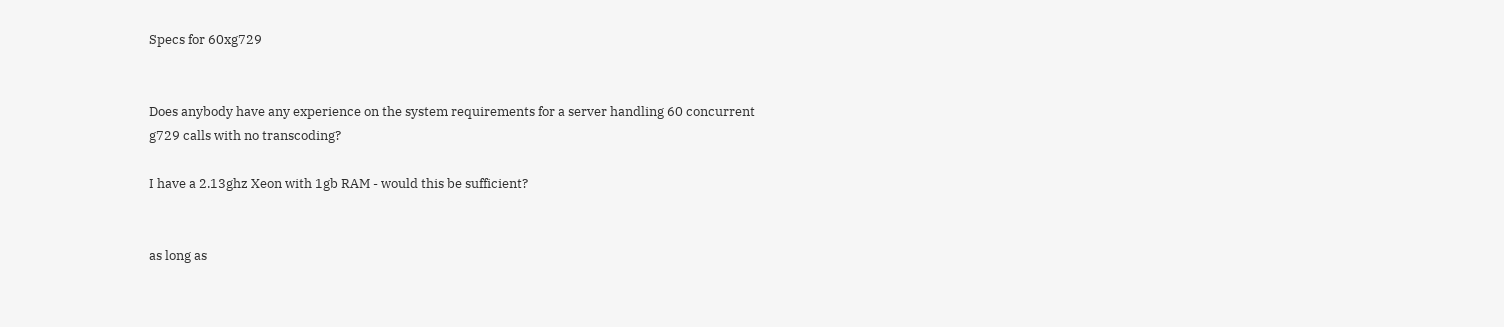Specs for 60xg729


Does anybody have any experience on the system requirements for a server handling 60 concurrent g729 calls with no transcoding?

I have a 2.13ghz Xeon with 1gb RAM - would this be sufficient?


as long as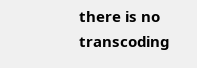there is no transcoding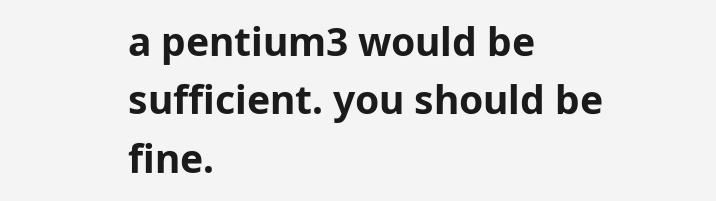a pentium3 would be sufficient. you should be fine.